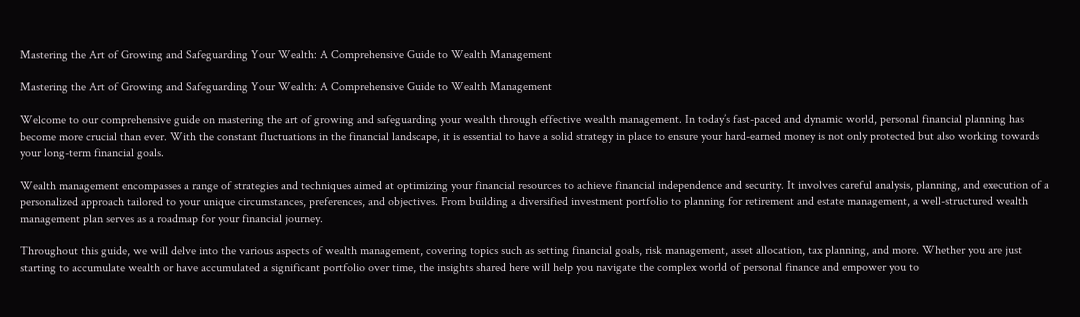Mastering the Art of Growing and Safeguarding Your Wealth: A Comprehensive Guide to Wealth Management

Mastering the Art of Growing and Safeguarding Your Wealth: A Comprehensive Guide to Wealth Management

Welcome to our comprehensive guide on mastering the art of growing and safeguarding your wealth through effective wealth management. In today’s fast-paced and dynamic world, personal financial planning has become more crucial than ever. With the constant fluctuations in the financial landscape, it is essential to have a solid strategy in place to ensure your hard-earned money is not only protected but also working towards your long-term financial goals.

Wealth management encompasses a range of strategies and techniques aimed at optimizing your financial resources to achieve financial independence and security. It involves careful analysis, planning, and execution of a personalized approach tailored to your unique circumstances, preferences, and objectives. From building a diversified investment portfolio to planning for retirement and estate management, a well-structured wealth management plan serves as a roadmap for your financial journey.

Throughout this guide, we will delve into the various aspects of wealth management, covering topics such as setting financial goals, risk management, asset allocation, tax planning, and more. Whether you are just starting to accumulate wealth or have accumulated a significant portfolio over time, the insights shared here will help you navigate the complex world of personal finance and empower you to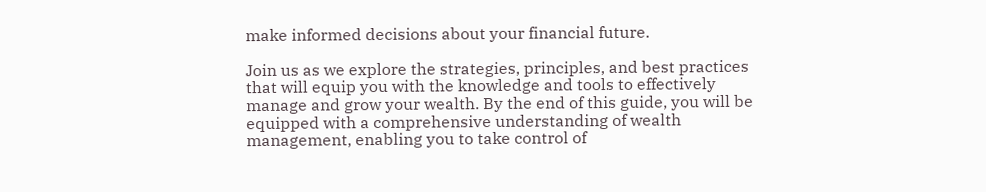make informed decisions about your financial future.

Join us as we explore the strategies, principles, and best practices that will equip you with the knowledge and tools to effectively manage and grow your wealth. By the end of this guide, you will be equipped with a comprehensive understanding of wealth management, enabling you to take control of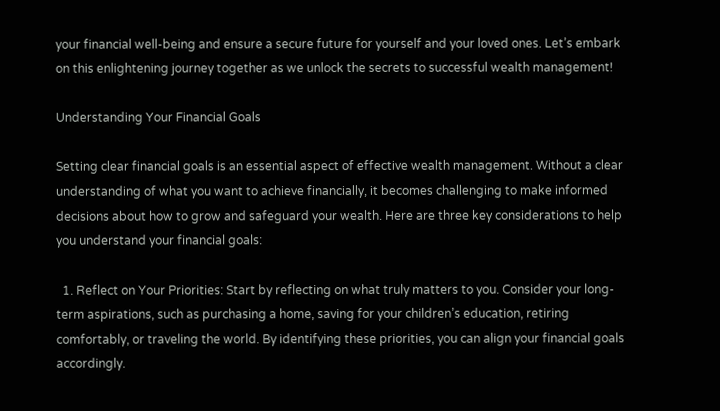your financial well-being and ensure a secure future for yourself and your loved ones. Let’s embark on this enlightening journey together as we unlock the secrets to successful wealth management!

Understanding Your Financial Goals

Setting clear financial goals is an essential aspect of effective wealth management. Without a clear understanding of what you want to achieve financially, it becomes challenging to make informed decisions about how to grow and safeguard your wealth. Here are three key considerations to help you understand your financial goals:

  1. Reflect on Your Priorities: Start by reflecting on what truly matters to you. Consider your long-term aspirations, such as purchasing a home, saving for your children’s education, retiring comfortably, or traveling the world. By identifying these priorities, you can align your financial goals accordingly.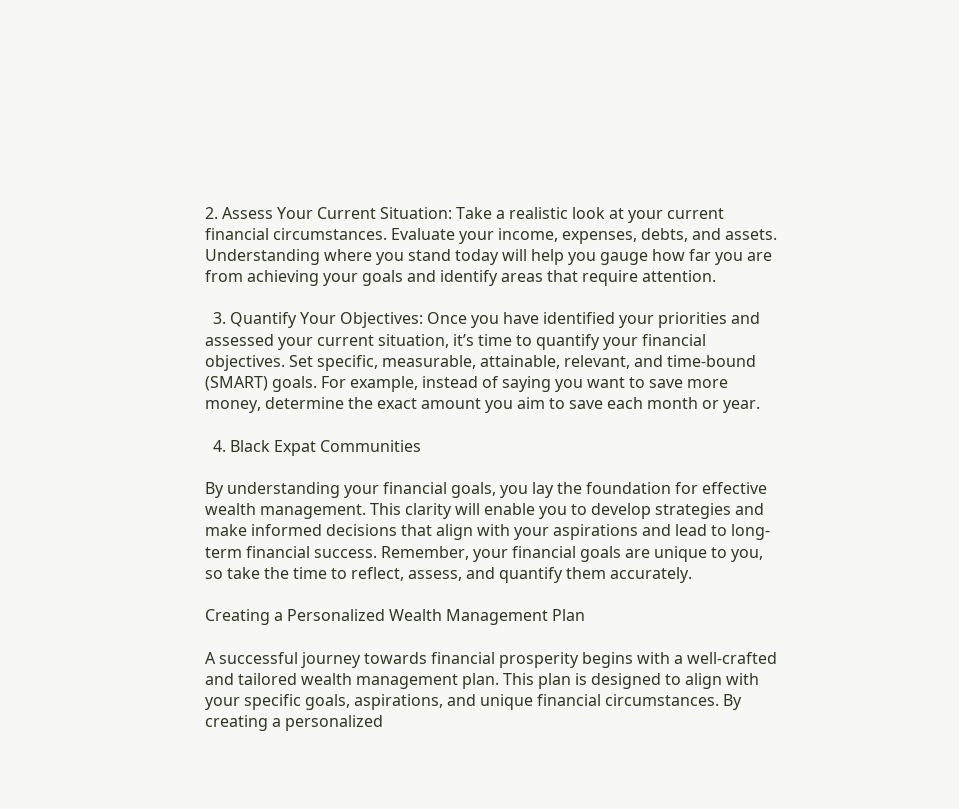2. Assess Your Current Situation: Take a realistic look at your current financial circumstances. Evaluate your income, expenses, debts, and assets. Understanding where you stand today will help you gauge how far you are from achieving your goals and identify areas that require attention.

  3. Quantify Your Objectives: Once you have identified your priorities and assessed your current situation, it’s time to quantify your financial objectives. Set specific, measurable, attainable, relevant, and time-bound (SMART) goals. For example, instead of saying you want to save more money, determine the exact amount you aim to save each month or year.

  4. Black Expat Communities

By understanding your financial goals, you lay the foundation for effective wealth management. This clarity will enable you to develop strategies and make informed decisions that align with your aspirations and lead to long-term financial success. Remember, your financial goals are unique to you, so take the time to reflect, assess, and quantify them accurately.

Creating a Personalized Wealth Management Plan

A successful journey towards financial prosperity begins with a well-crafted and tailored wealth management plan. This plan is designed to align with your specific goals, aspirations, and unique financial circumstances. By creating a personalized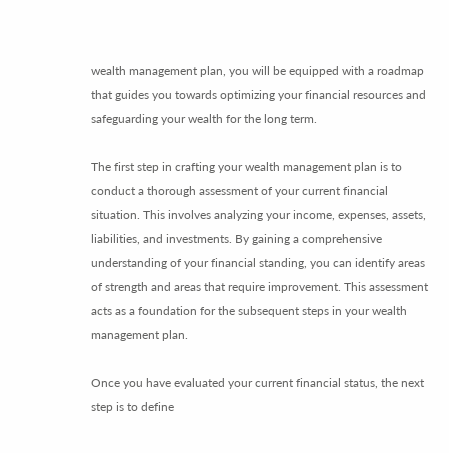wealth management plan, you will be equipped with a roadmap that guides you towards optimizing your financial resources and safeguarding your wealth for the long term.

The first step in crafting your wealth management plan is to conduct a thorough assessment of your current financial situation. This involves analyzing your income, expenses, assets, liabilities, and investments. By gaining a comprehensive understanding of your financial standing, you can identify areas of strength and areas that require improvement. This assessment acts as a foundation for the subsequent steps in your wealth management plan.

Once you have evaluated your current financial status, the next step is to define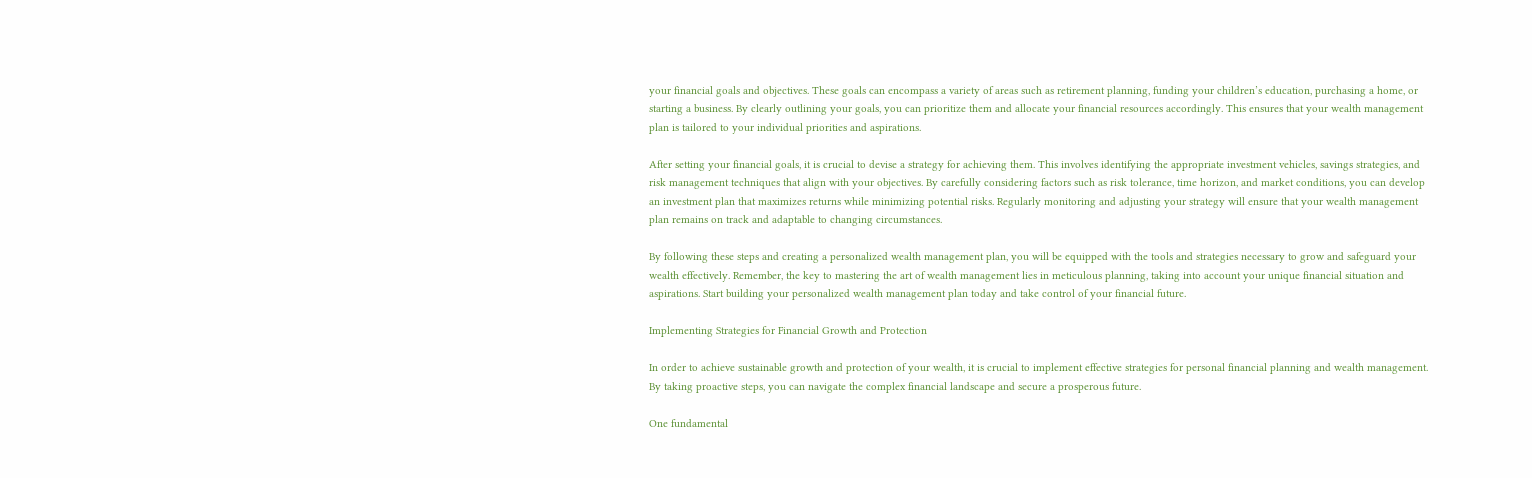your financial goals and objectives. These goals can encompass a variety of areas such as retirement planning, funding your children’s education, purchasing a home, or starting a business. By clearly outlining your goals, you can prioritize them and allocate your financial resources accordingly. This ensures that your wealth management plan is tailored to your individual priorities and aspirations.

After setting your financial goals, it is crucial to devise a strategy for achieving them. This involves identifying the appropriate investment vehicles, savings strategies, and risk management techniques that align with your objectives. By carefully considering factors such as risk tolerance, time horizon, and market conditions, you can develop an investment plan that maximizes returns while minimizing potential risks. Regularly monitoring and adjusting your strategy will ensure that your wealth management plan remains on track and adaptable to changing circumstances.

By following these steps and creating a personalized wealth management plan, you will be equipped with the tools and strategies necessary to grow and safeguard your wealth effectively. Remember, the key to mastering the art of wealth management lies in meticulous planning, taking into account your unique financial situation and aspirations. Start building your personalized wealth management plan today and take control of your financial future.

Implementing Strategies for Financial Growth and Protection

In order to achieve sustainable growth and protection of your wealth, it is crucial to implement effective strategies for personal financial planning and wealth management. By taking proactive steps, you can navigate the complex financial landscape and secure a prosperous future.

One fundamental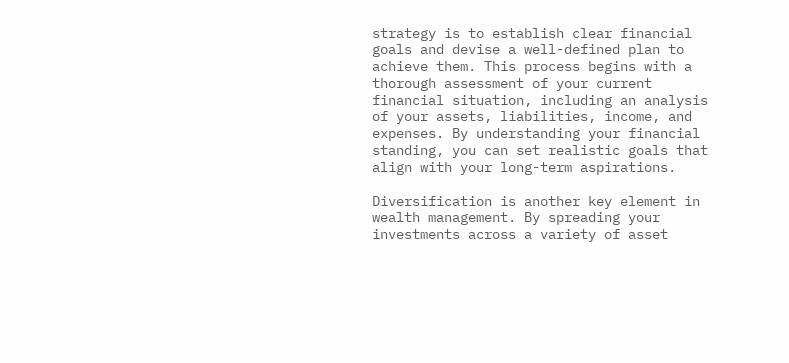strategy is to establish clear financial goals and devise a well-defined plan to achieve them. This process begins with a thorough assessment of your current financial situation, including an analysis of your assets, liabilities, income, and expenses. By understanding your financial standing, you can set realistic goals that align with your long-term aspirations.

Diversification is another key element in wealth management. By spreading your investments across a variety of asset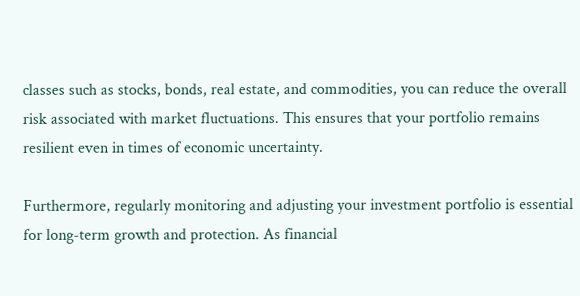classes such as stocks, bonds, real estate, and commodities, you can reduce the overall risk associated with market fluctuations. This ensures that your portfolio remains resilient even in times of economic uncertainty.

Furthermore, regularly monitoring and adjusting your investment portfolio is essential for long-term growth and protection. As financial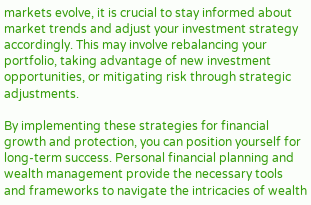markets evolve, it is crucial to stay informed about market trends and adjust your investment strategy accordingly. This may involve rebalancing your portfolio, taking advantage of new investment opportunities, or mitigating risk through strategic adjustments.

By implementing these strategies for financial growth and protection, you can position yourself for long-term success. Personal financial planning and wealth management provide the necessary tools and frameworks to navigate the intricacies of wealth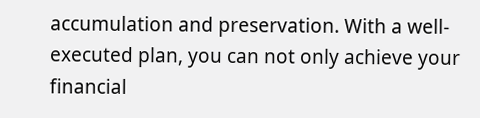accumulation and preservation. With a well-executed plan, you can not only achieve your financial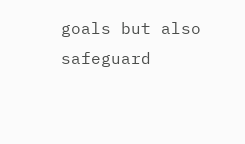goals but also safeguard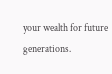your wealth for future generations.